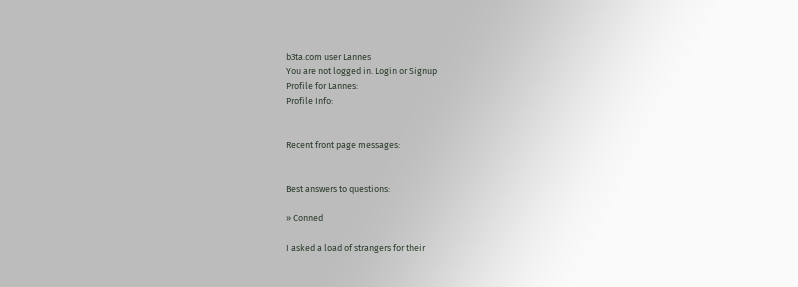b3ta.com user Lannes
You are not logged in. Login or Signup
Profile for Lannes:
Profile Info:


Recent front page messages:


Best answers to questions:

» Conned

I asked a load of strangers for their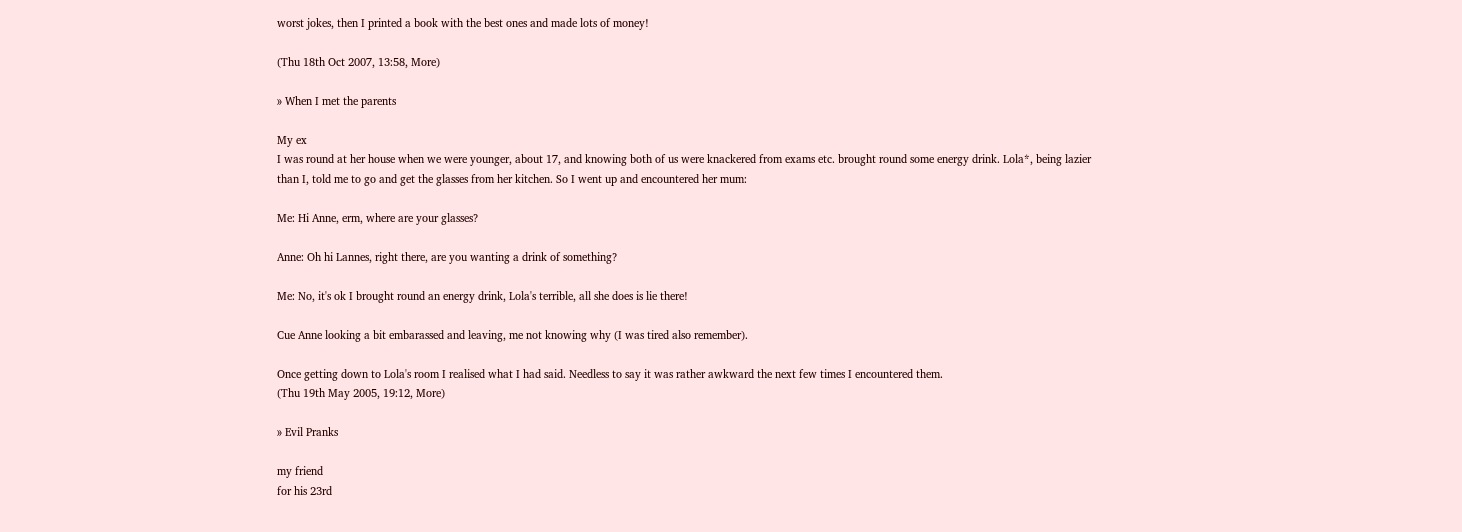worst jokes, then I printed a book with the best ones and made lots of money!

(Thu 18th Oct 2007, 13:58, More)

» When I met the parents

My ex
I was round at her house when we were younger, about 17, and knowing both of us were knackered from exams etc. brought round some energy drink. Lola*, being lazier than I, told me to go and get the glasses from her kitchen. So I went up and encountered her mum:

Me: Hi Anne, erm, where are your glasses?

Anne: Oh hi Lannes, right there, are you wanting a drink of something?

Me: No, it's ok I brought round an energy drink, Lola's terrible, all she does is lie there!

Cue Anne looking a bit embarassed and leaving, me not knowing why (I was tired also remember).

Once getting down to Lola's room I realised what I had said. Needless to say it was rather awkward the next few times I encountered them.
(Thu 19th May 2005, 19:12, More)

» Evil Pranks

my friend
for his 23rd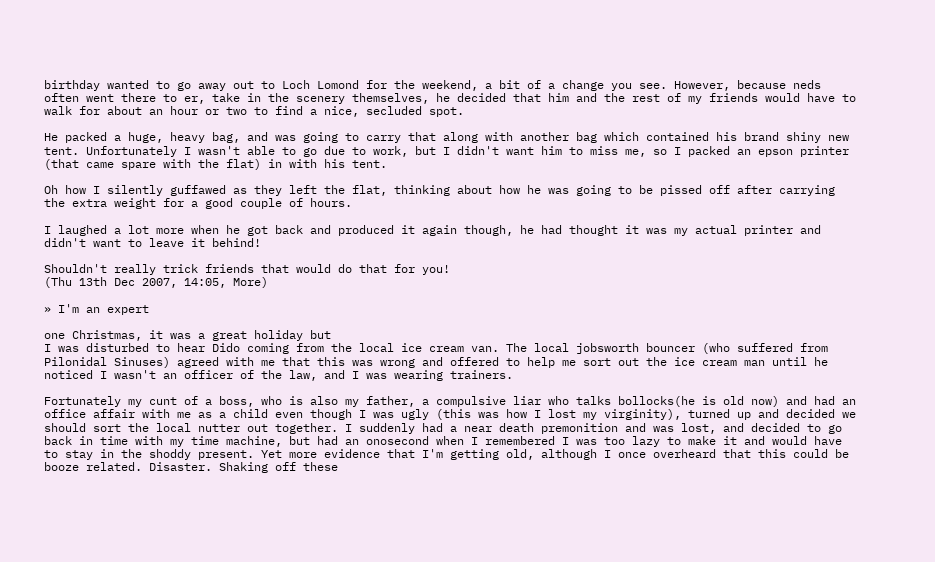birthday wanted to go away out to Loch Lomond for the weekend, a bit of a change you see. However, because neds often went there to er, take in the scenery themselves, he decided that him and the rest of my friends would have to walk for about an hour or two to find a nice, secluded spot.

He packed a huge, heavy bag, and was going to carry that along with another bag which contained his brand shiny new tent. Unfortunately I wasn't able to go due to work, but I didn't want him to miss me, so I packed an epson printer (that came spare with the flat) in with his tent.

Oh how I silently guffawed as they left the flat, thinking about how he was going to be pissed off after carrying the extra weight for a good couple of hours.

I laughed a lot more when he got back and produced it again though, he had thought it was my actual printer and didn't want to leave it behind!

Shouldn't really trick friends that would do that for you!
(Thu 13th Dec 2007, 14:05, More)

» I'm an expert

one Christmas, it was a great holiday but
I was disturbed to hear Dido coming from the local ice cream van. The local jobsworth bouncer (who suffered from Pilonidal Sinuses) agreed with me that this was wrong and offered to help me sort out the ice cream man until he noticed I wasn't an officer of the law, and I was wearing trainers.

Fortunately my cunt of a boss, who is also my father, a compulsive liar who talks bollocks(he is old now) and had an office affair with me as a child even though I was ugly (this was how I lost my virginity), turned up and decided we should sort the local nutter out together. I suddenly had a near death premonition and was lost, and decided to go back in time with my time machine, but had an onosecond when I remembered I was too lazy to make it and would have to stay in the shoddy present. Yet more evidence that I'm getting old, although I once overheard that this could be booze related. Disaster. Shaking off these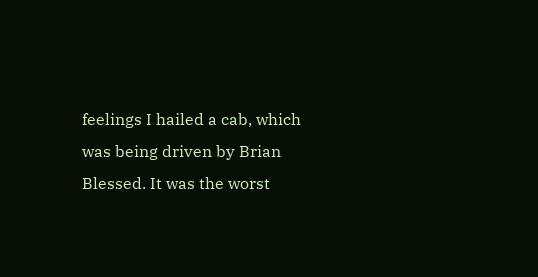feelings I hailed a cab, which was being driven by Brian Blessed. It was the worst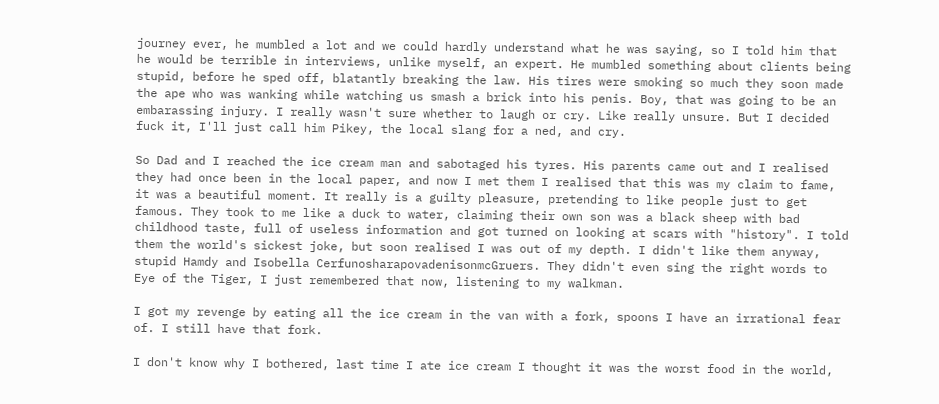journey ever, he mumbled a lot and we could hardly understand what he was saying, so I told him that he would be terrible in interviews, unlike myself, an expert. He mumbled something about clients being stupid, before he sped off, blatantly breaking the law. His tires were smoking so much they soon made the ape who was wanking while watching us smash a brick into his penis. Boy, that was going to be an embarassing injury. I really wasn't sure whether to laugh or cry. Like really unsure. But I decided fuck it, I'll just call him Pikey, the local slang for a ned, and cry.

So Dad and I reached the ice cream man and sabotaged his tyres. His parents came out and I realised they had once been in the local paper, and now I met them I realised that this was my claim to fame, it was a beautiful moment. It really is a guilty pleasure, pretending to like people just to get famous. They took to me like a duck to water, claiming their own son was a black sheep with bad childhood taste, full of useless information and got turned on looking at scars with "history". I told them the world's sickest joke, but soon realised I was out of my depth. I didn't like them anyway, stupid Hamdy and Isobella CerfunosharapovadenisonmcGruers. They didn't even sing the right words to Eye of the Tiger, I just remembered that now, listening to my walkman.

I got my revenge by eating all the ice cream in the van with a fork, spoons I have an irrational fear of. I still have that fork.

I don't know why I bothered, last time I ate ice cream I thought it was the worst food in the world,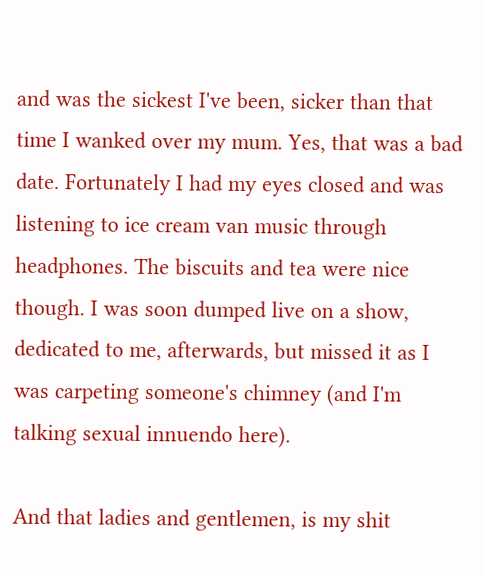and was the sickest I've been, sicker than that time I wanked over my mum. Yes, that was a bad date. Fortunately I had my eyes closed and was listening to ice cream van music through headphones. The biscuits and tea were nice though. I was soon dumped live on a show, dedicated to me, afterwards, but missed it as I was carpeting someone's chimney (and I'm talking sexual innuendo here).

And that ladies and gentlemen, is my shit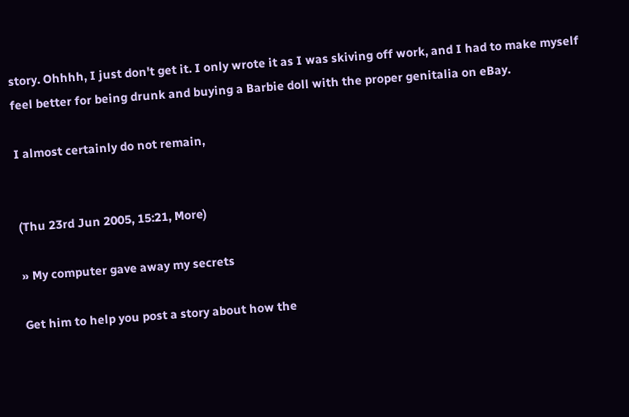story. Ohhhh, I just don't get it. I only wrote it as I was skiving off work, and I had to make myself feel better for being drunk and buying a Barbie doll with the proper genitalia on eBay.

I almost certainly do not remain,


(Thu 23rd Jun 2005, 15:21, More)

» My computer gave away my secrets

Get him to help you post a story about how the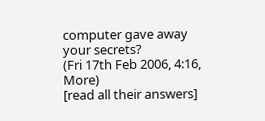computer gave away your secrets?
(Fri 17th Feb 2006, 4:16, More)
[read all their answers]